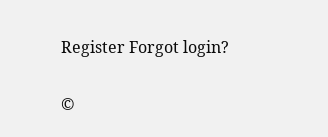Register Forgot login?

©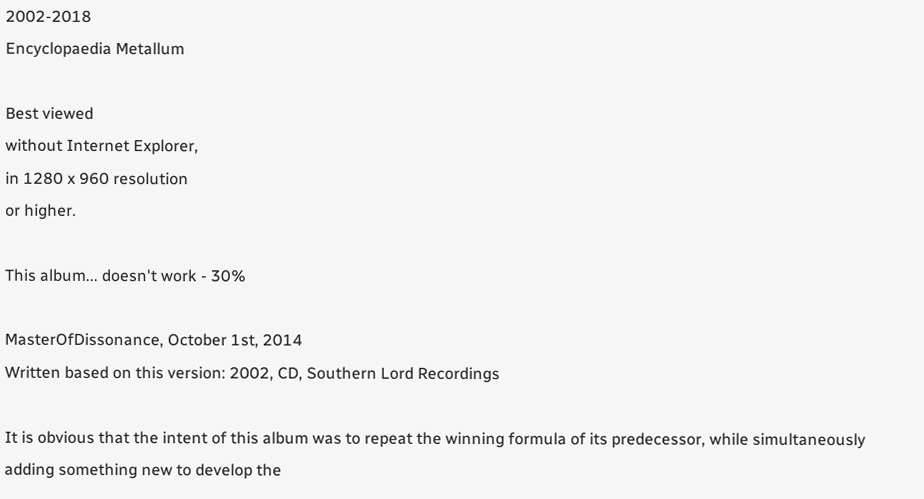2002-2018
Encyclopaedia Metallum

Best viewed
without Internet Explorer,
in 1280 x 960 resolution
or higher.

This album... doesn't work - 30%

MasterOfDissonance, October 1st, 2014
Written based on this version: 2002, CD, Southern Lord Recordings

It is obvious that the intent of this album was to repeat the winning formula of its predecessor, while simultaneously adding something new to develop the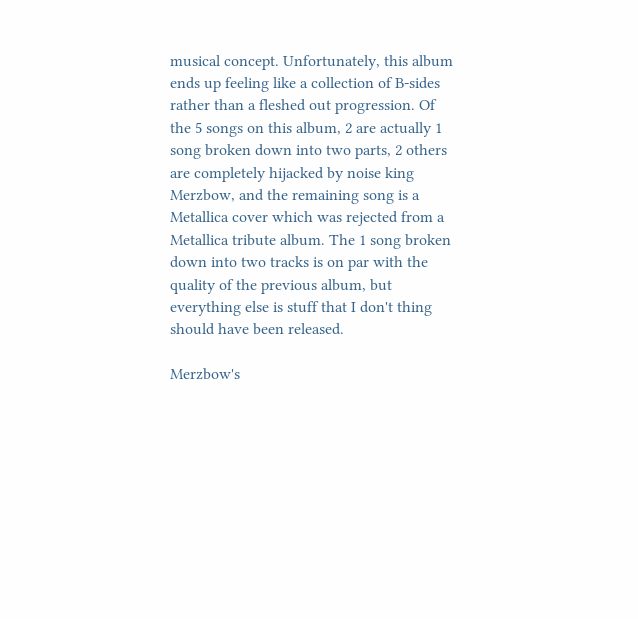musical concept. Unfortunately, this album ends up feeling like a collection of B-sides rather than a fleshed out progression. Of the 5 songs on this album, 2 are actually 1 song broken down into two parts, 2 others are completely hijacked by noise king Merzbow, and the remaining song is a Metallica cover which was rejected from a Metallica tribute album. The 1 song broken down into two tracks is on par with the quality of the previous album, but everything else is stuff that I don't thing should have been released.

Merzbow's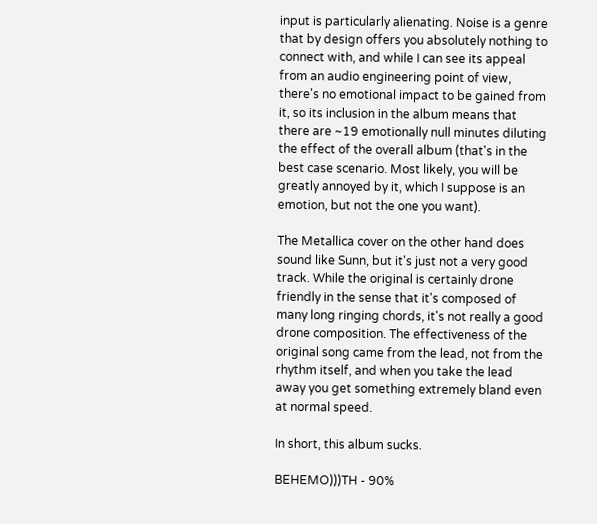input is particularly alienating. Noise is a genre that by design offers you absolutely nothing to connect with, and while I can see its appeal from an audio engineering point of view, there's no emotional impact to be gained from it, so its inclusion in the album means that there are ~19 emotionally null minutes diluting the effect of the overall album (that's in the best case scenario. Most likely, you will be greatly annoyed by it, which I suppose is an emotion, but not the one you want).

The Metallica cover on the other hand does sound like Sunn, but it's just not a very good track. While the original is certainly drone friendly in the sense that it's composed of many long ringing chords, it's not really a good drone composition. The effectiveness of the original song came from the lead, not from the rhythm itself, and when you take the lead away you get something extremely bland even at normal speed.

In short, this album sucks.

BEHEMO)))TH - 90%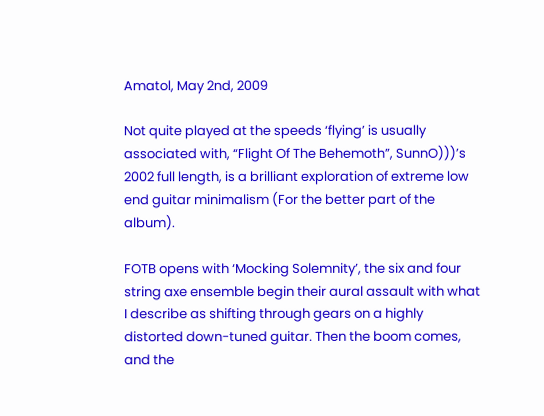Amatol, May 2nd, 2009

Not quite played at the speeds ‘flying’ is usually associated with, “Flight Of The Behemoth”, SunnO)))’s 2002 full length, is a brilliant exploration of extreme low end guitar minimalism (For the better part of the album).

FOTB opens with ‘Mocking Solemnity’, the six and four string axe ensemble begin their aural assault with what I describe as shifting through gears on a highly distorted down-tuned guitar. Then the boom comes, and the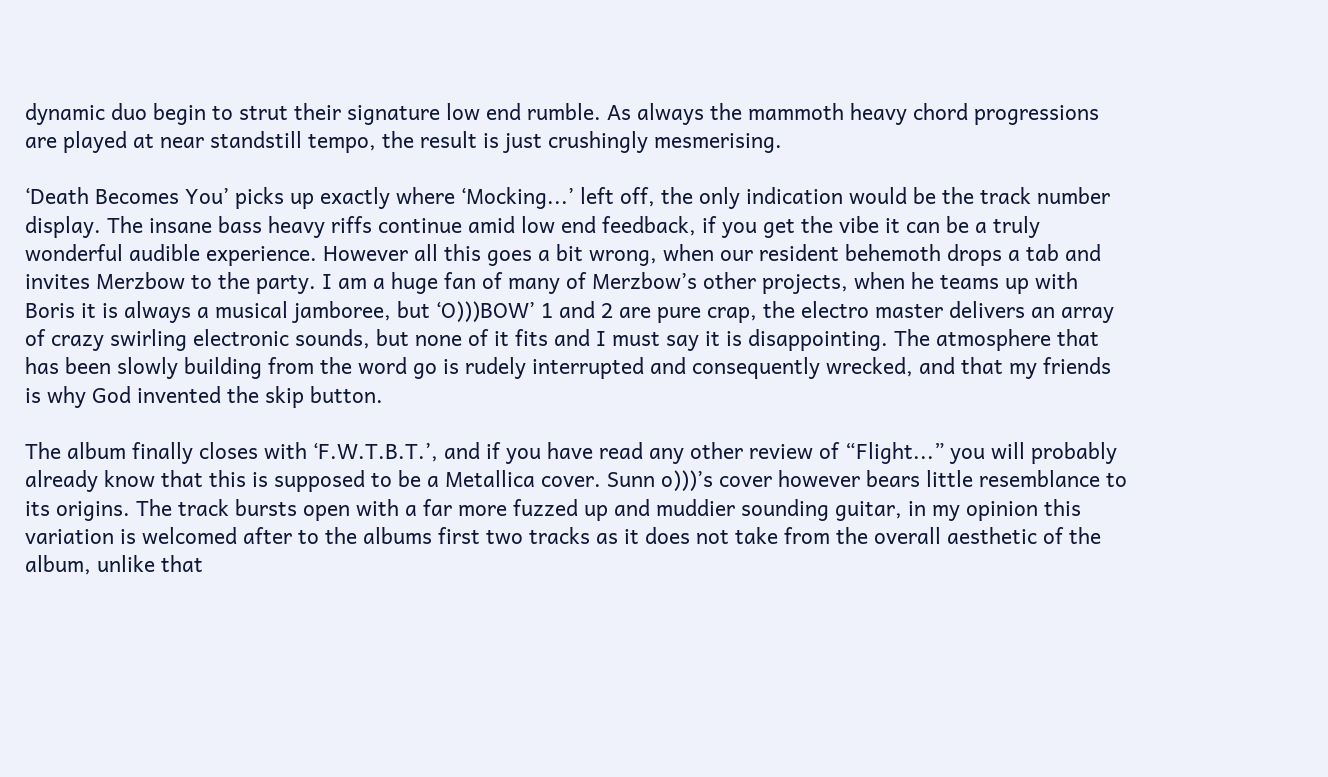dynamic duo begin to strut their signature low end rumble. As always the mammoth heavy chord progressions are played at near standstill tempo, the result is just crushingly mesmerising.

‘Death Becomes You’ picks up exactly where ‘Mocking...’ left off, the only indication would be the track number display. The insane bass heavy riffs continue amid low end feedback, if you get the vibe it can be a truly wonderful audible experience. However all this goes a bit wrong, when our resident behemoth drops a tab and invites Merzbow to the party. I am a huge fan of many of Merzbow’s other projects, when he teams up with Boris it is always a musical jamboree, but ‘O)))BOW’ 1 and 2 are pure crap, the electro master delivers an array of crazy swirling electronic sounds, but none of it fits and I must say it is disappointing. The atmosphere that has been slowly building from the word go is rudely interrupted and consequently wrecked, and that my friends is why God invented the skip button.

The album finally closes with ‘F.W.T.B.T.’, and if you have read any other review of “Flight...” you will probably already know that this is supposed to be a Metallica cover. Sunn o)))’s cover however bears little resemblance to its origins. The track bursts open with a far more fuzzed up and muddier sounding guitar, in my opinion this variation is welcomed after to the albums first two tracks as it does not take from the overall aesthetic of the album, unlike that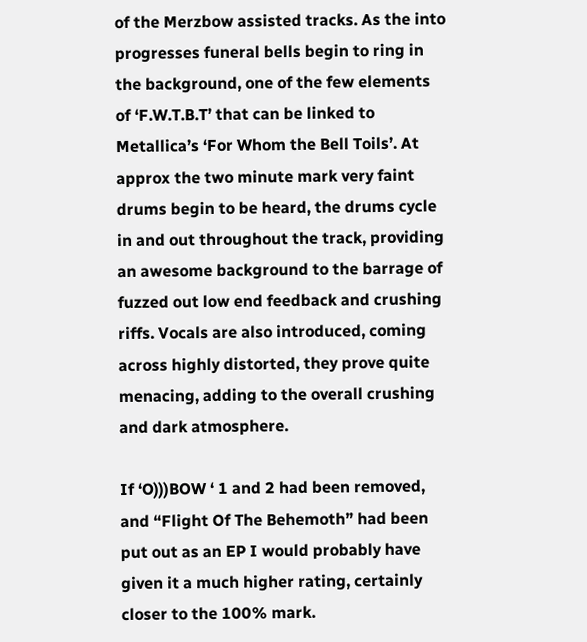of the Merzbow assisted tracks. As the into progresses funeral bells begin to ring in the background, one of the few elements of ‘F.W.T.B.T’ that can be linked to Metallica’s ‘For Whom the Bell Toils’. At approx the two minute mark very faint drums begin to be heard, the drums cycle in and out throughout the track, providing an awesome background to the barrage of fuzzed out low end feedback and crushing riffs. Vocals are also introduced, coming across highly distorted, they prove quite menacing, adding to the overall crushing and dark atmosphere.

If ‘O)))BOW ‘ 1 and 2 had been removed, and “Flight Of The Behemoth” had been put out as an EP I would probably have given it a much higher rating, certainly closer to the 100% mark.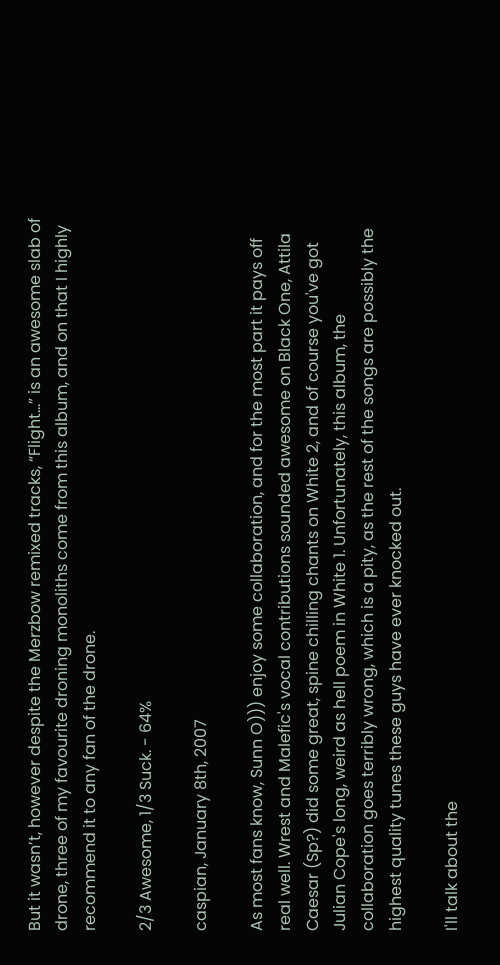But it wasn’t, however despite the Merzbow remixed tracks, “Flight...” is an awesome slab of drone, three of my favourite droning monoliths come from this album, and on that I highly recommend it to any fan of the drone.

2/3 Awesome, 1/3 Suck. - 64%

caspian, January 8th, 2007

As most fans know, Sunn O))) enjoy some collaboration, and for the most part it pays off real well. Wrest and Malefic's vocal contributions sounded awesome on Black One, Attila Caesar (Sp?) did some great, spine chilling chants on White 2, and of course you've got Julian Cope's long, weird as hell poem in White 1. Unfortunately, this album, the collaboration goes terribly wrong, which is a pity, as the rest of the songs are possibly the highest quality tunes these guys have ever knocked out.

I'll talk about the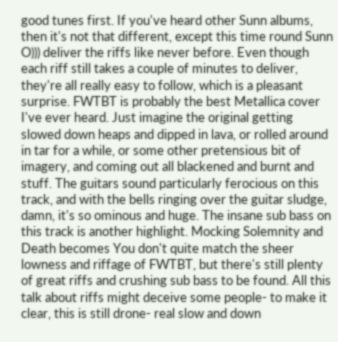good tunes first. If you've heard other Sunn albums, then it's not that different, except this time round Sunn O))) deliver the riffs like never before. Even though each riff still takes a couple of minutes to deliver, they're all really easy to follow, which is a pleasant surprise. FWTBT is probably the best Metallica cover I've ever heard. Just imagine the original getting slowed down heaps and dipped in lava, or rolled around in tar for a while, or some other pretensious bit of imagery, and coming out all blackened and burnt and stuff. The guitars sound particularly ferocious on this track, and with the bells ringing over the guitar sludge, damn, it's so ominous and huge. The insane sub bass on this track is another highlight. Mocking Solemnity and Death becomes You don't quite match the sheer lowness and riffage of FWTBT, but there's still plenty of great riffs and crushing sub bass to be found. All this talk about riffs might deceive some people- to make it clear, this is still drone- real slow and down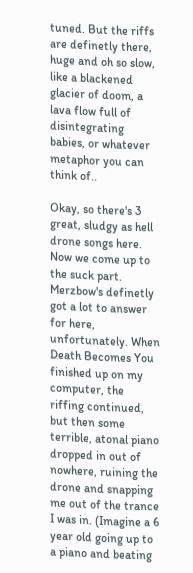tuned. But the riffs are definetly there, huge and oh so slow, like a blackened glacier of doom, a lava flow full of disintegrating babies, or whatever metaphor you can think of..

Okay, so there's 3 great, sludgy as hell drone songs here. Now we come up to the suck part. Merzbow's definetly got a lot to answer for here, unfortunately. When Death Becomes You finished up on my computer, the riffing continued, but then some terrible, atonal piano dropped in out of nowhere, ruining the drone and snapping me out of the trance I was in. (Imagine a 6 year old going up to a piano and beating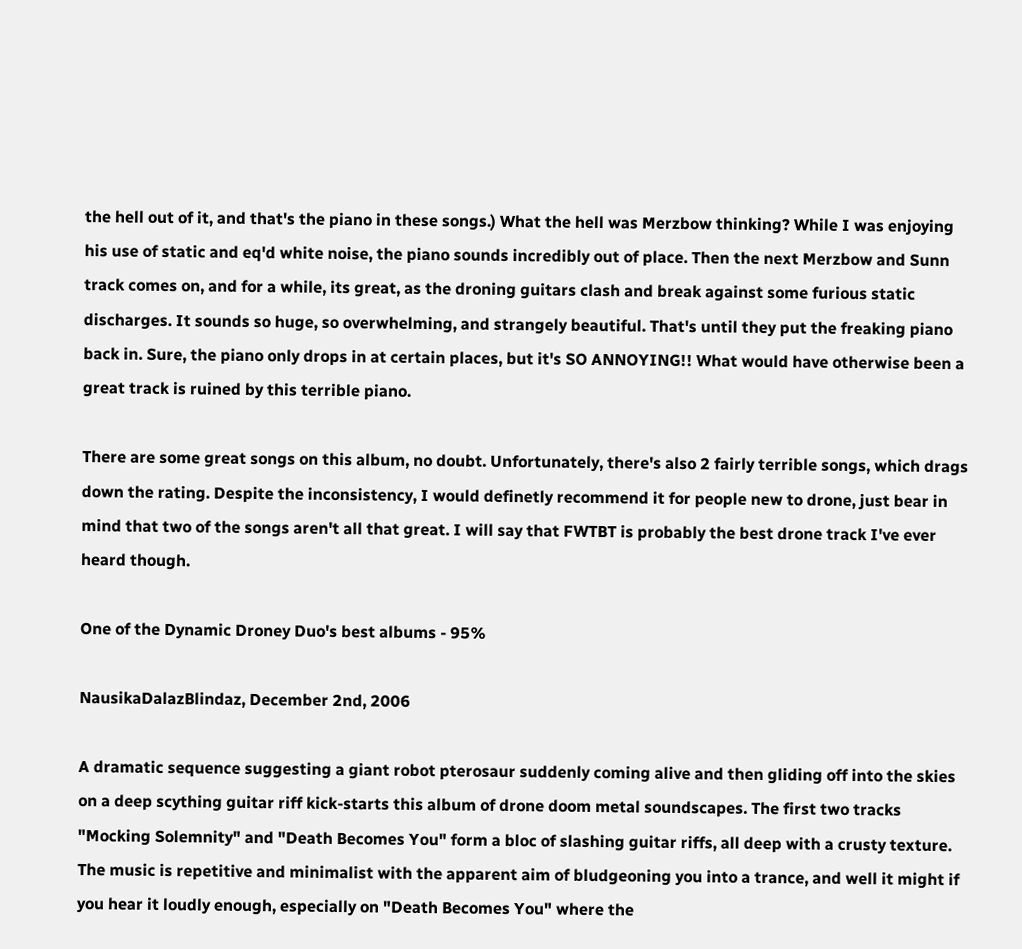the hell out of it, and that's the piano in these songs.) What the hell was Merzbow thinking? While I was enjoying his use of static and eq'd white noise, the piano sounds incredibly out of place. Then the next Merzbow and Sunn track comes on, and for a while, its great, as the droning guitars clash and break against some furious static discharges. It sounds so huge, so overwhelming, and strangely beautiful. That's until they put the freaking piano back in. Sure, the piano only drops in at certain places, but it's SO ANNOYING!! What would have otherwise been a great track is ruined by this terrible piano.

There are some great songs on this album, no doubt. Unfortunately, there's also 2 fairly terrible songs, which drags down the rating. Despite the inconsistency, I would definetly recommend it for people new to drone, just bear in mind that two of the songs aren't all that great. I will say that FWTBT is probably the best drone track I've ever heard though.

One of the Dynamic Droney Duo's best albums - 95%

NausikaDalazBlindaz, December 2nd, 2006

A dramatic sequence suggesting a giant robot pterosaur suddenly coming alive and then gliding off into the skies on a deep scything guitar riff kick-starts this album of drone doom metal soundscapes. The first two tracks "Mocking Solemnity" and "Death Becomes You" form a bloc of slashing guitar riffs, all deep with a crusty texture. The music is repetitive and minimalist with the apparent aim of bludgeoning you into a trance, and well it might if you hear it loudly enough, especially on "Death Becomes You" where the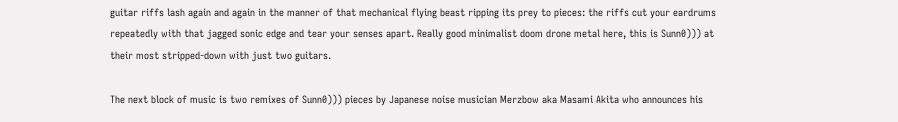guitar riffs lash again and again in the manner of that mechanical flying beast ripping its prey to pieces: the riffs cut your eardrums repeatedly with that jagged sonic edge and tear your senses apart. Really good minimalist doom drone metal here, this is Sunn0))) at their most stripped-down with just two guitars.

The next block of music is two remixes of Sunn0))) pieces by Japanese noise musician Merzbow aka Masami Akita who announces his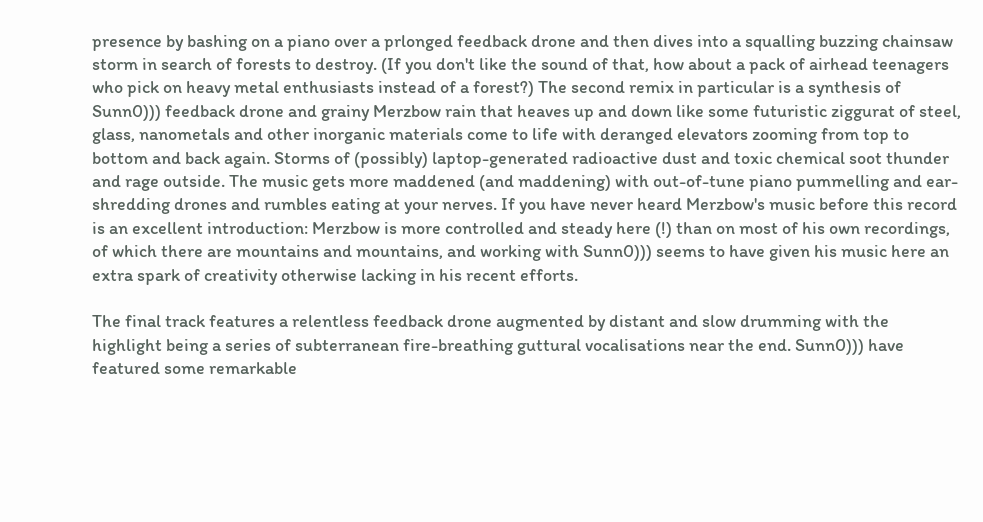presence by bashing on a piano over a prlonged feedback drone and then dives into a squalling buzzing chainsaw storm in search of forests to destroy. (If you don't like the sound of that, how about a pack of airhead teenagers who pick on heavy metal enthusiasts instead of a forest?) The second remix in particular is a synthesis of Sunn0))) feedback drone and grainy Merzbow rain that heaves up and down like some futuristic ziggurat of steel, glass, nanometals and other inorganic materials come to life with deranged elevators zooming from top to bottom and back again. Storms of (possibly) laptop-generated radioactive dust and toxic chemical soot thunder and rage outside. The music gets more maddened (and maddening) with out-of-tune piano pummelling and ear-shredding drones and rumbles eating at your nerves. If you have never heard Merzbow's music before this record is an excellent introduction: Merzbow is more controlled and steady here (!) than on most of his own recordings, of which there are mountains and mountains, and working with Sunn0))) seems to have given his music here an extra spark of creativity otherwise lacking in his recent efforts.

The final track features a relentless feedback drone augmented by distant and slow drumming with the highlight being a series of subterranean fire-breathing guttural vocalisations near the end. Sunn0))) have featured some remarkable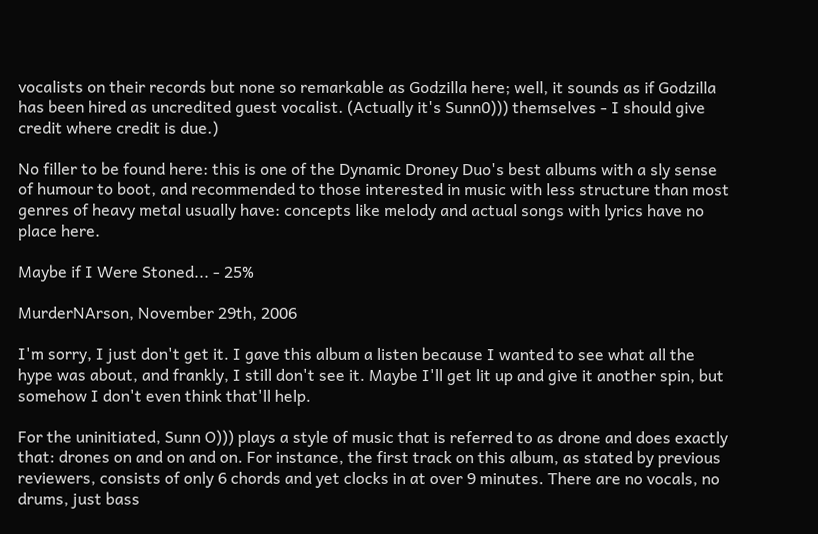vocalists on their records but none so remarkable as Godzilla here; well, it sounds as if Godzilla has been hired as uncredited guest vocalist. (Actually it's Sunn0))) themselves - I should give credit where credit is due.)

No filler to be found here: this is one of the Dynamic Droney Duo's best albums with a sly sense of humour to boot, and recommended to those interested in music with less structure than most genres of heavy metal usually have: concepts like melody and actual songs with lyrics have no place here.

Maybe if I Were Stoned... - 25%

MurderNArson, November 29th, 2006

I'm sorry, I just don't get it. I gave this album a listen because I wanted to see what all the hype was about, and frankly, I still don't see it. Maybe I'll get lit up and give it another spin, but somehow I don't even think that'll help.

For the uninitiated, Sunn O))) plays a style of music that is referred to as drone and does exactly that: drones on and on and on. For instance, the first track on this album, as stated by previous reviewers, consists of only 6 chords and yet clocks in at over 9 minutes. There are no vocals, no drums, just bass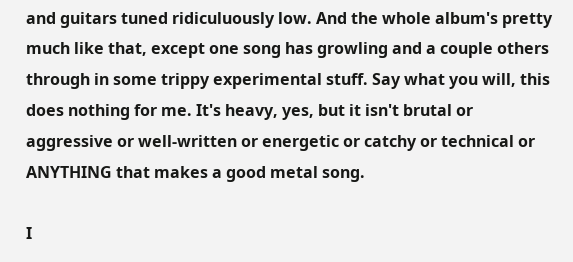and guitars tuned ridiculuously low. And the whole album's pretty much like that, except one song has growling and a couple others through in some trippy experimental stuff. Say what you will, this does nothing for me. It's heavy, yes, but it isn't brutal or aggressive or well-written or energetic or catchy or technical or ANYTHING that makes a good metal song.

I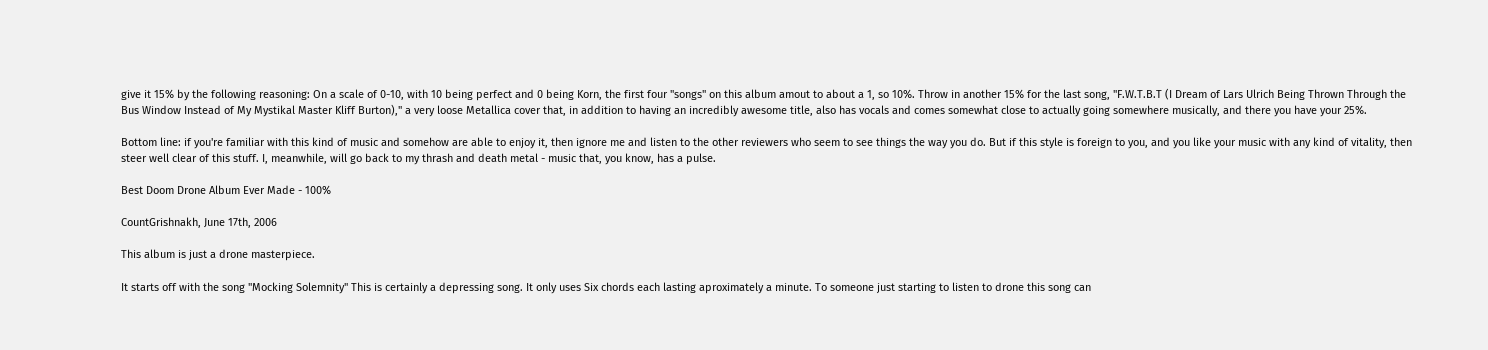give it 15% by the following reasoning: On a scale of 0-10, with 10 being perfect and 0 being Korn, the first four "songs" on this album amout to about a 1, so 10%. Throw in another 15% for the last song, "F.W.T.B.T (I Dream of Lars Ulrich Being Thrown Through the Bus Window Instead of My Mystikal Master Kliff Burton)," a very loose Metallica cover that, in addition to having an incredibly awesome title, also has vocals and comes somewhat close to actually going somewhere musically, and there you have your 25%.

Bottom line: if you're familiar with this kind of music and somehow are able to enjoy it, then ignore me and listen to the other reviewers who seem to see things the way you do. But if this style is foreign to you, and you like your music with any kind of vitality, then steer well clear of this stuff. I, meanwhile, will go back to my thrash and death metal - music that, you know, has a pulse.

Best Doom Drone Album Ever Made - 100%

CountGrishnakh, June 17th, 2006

This album is just a drone masterpiece.

It starts off with the song "Mocking Solemnity" This is certainly a depressing song. It only uses Six chords each lasting aproximately a minute. To someone just starting to listen to drone this song can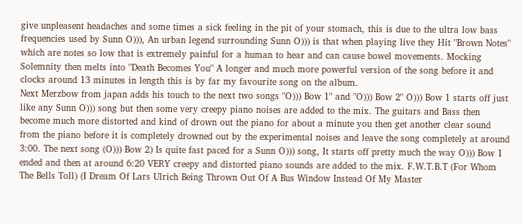give unpleasent headaches and some times a sick feeling in the pit of your stomach, this is due to the ultra low bass frequencies used by Sunn O))), An urban legend surrounding Sunn O))) is that when playing live they Hit "Brown Notes" which are notes so low that is extremely painful for a human to hear and can cause bowel movements. Mocking Solemnity then melts into "Death Becomes You" A longer and much more powerful version of the song before it and clocks around 13 minutes in length this is by far my favourite song on the album.
Next Merzbow from japan adds his touch to the next two songs "O))) Bow 1" and "O))) Bow 2" O))) Bow 1 starts off just like any Sunn O))) song but then some very creepy piano noises are added to the mix. The guitars and Bass then become much more distorted and kind of drown out the piano for about a minute you then get another clear sound from the piano before it is completely drowned out by the experimental noises and leave the song completely at around 3:00. The next song (O))) Bow 2) Is quite fast paced for a Sunn O))) song, It starts off pretty much the way O))) Bow 1 ended and then at around 6:20 VERY creepy and distorted piano sounds are added to the mix. F.W.T.B.T (For Whom The Bells Toll) (I Dream Of Lars Ulrich Being Thrown Out Of A Bus Window Instead Of My Master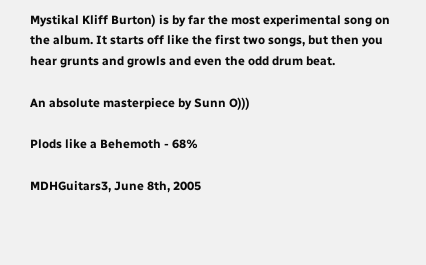Mystikal Kliff Burton) is by far the most experimental song on the album. It starts off like the first two songs, but then you hear grunts and growls and even the odd drum beat.

An absolute masterpiece by Sunn O)))

Plods like a Behemoth - 68%

MDHGuitars3, June 8th, 2005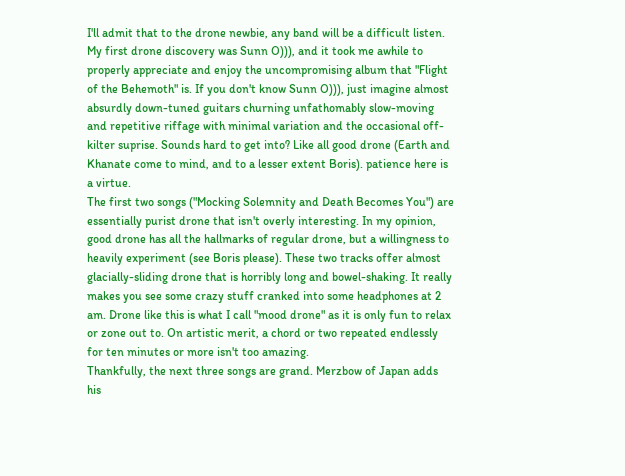I'll admit that to the drone newbie, any band will be a difficult listen. My first drone discovery was Sunn O))), and it took me awhile to properly appreciate and enjoy the uncompromising album that "Flight of the Behemoth" is. If you don't know Sunn O))), just imagine almost absurdly down-tuned guitars churning unfathomably slow-moving and repetitive riffage with minimal variation and the occasional off-kilter suprise. Sounds hard to get into? Like all good drone (Earth and Khanate come to mind, and to a lesser extent Boris). patience here is a virtue.
The first two songs ("Mocking Solemnity and Death Becomes You") are essentially purist drone that isn't overly interesting. In my opinion, good drone has all the hallmarks of regular drone, but a willingness to heavily experiment (see Boris please). These two tracks offer almost glacially-sliding drone that is horribly long and bowel-shaking. It really makes you see some crazy stuff cranked into some headphones at 2 am. Drone like this is what I call "mood drone" as it is only fun to relax or zone out to. On artistic merit, a chord or two repeated endlessly for ten minutes or more isn't too amazing.
Thankfully, the next three songs are grand. Merzbow of Japan adds his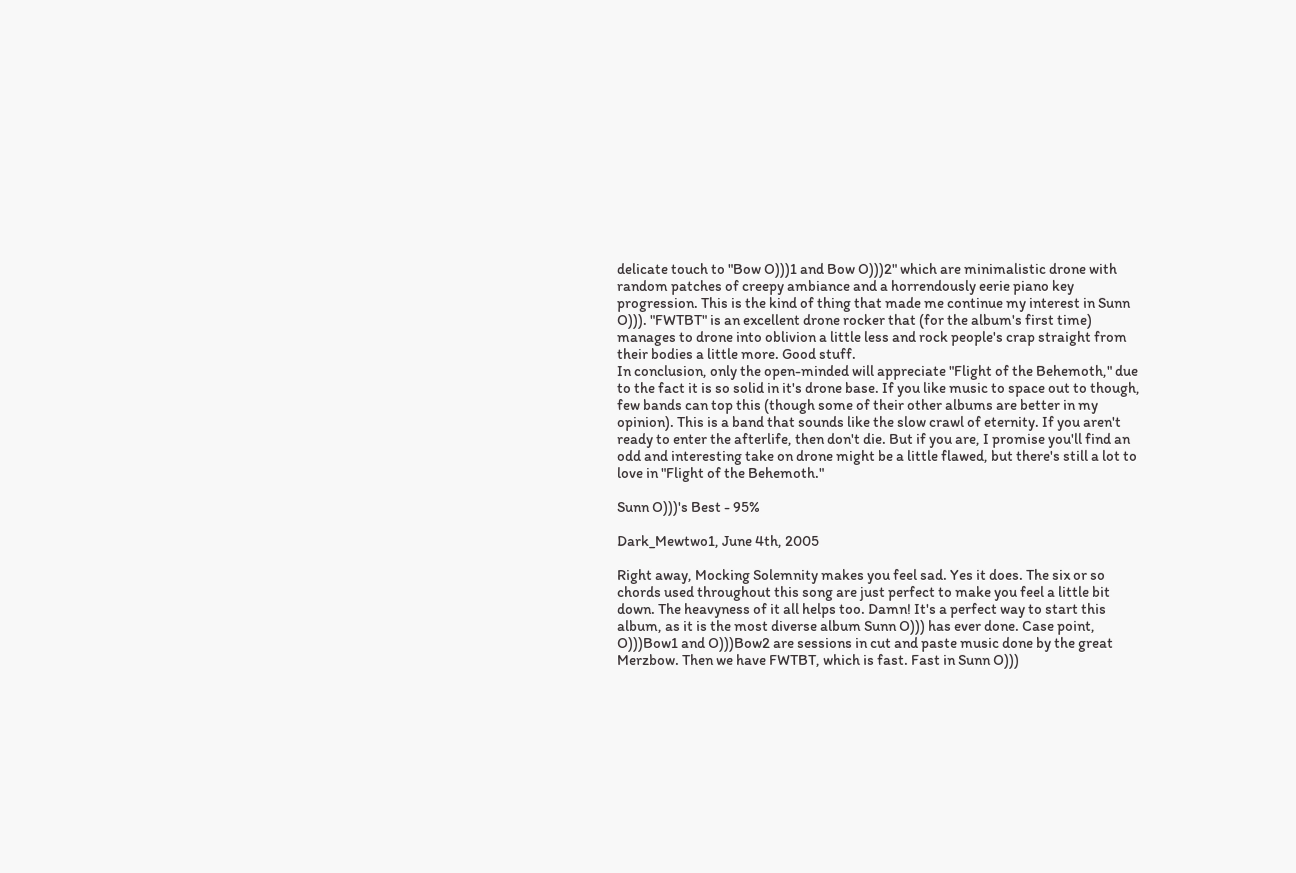delicate touch to "Bow O)))1 and Bow O)))2" which are minimalistic drone with random patches of creepy ambiance and a horrendously eerie piano key progression. This is the kind of thing that made me continue my interest in Sunn O))). "FWTBT" is an excellent drone rocker that (for the album's first time) manages to drone into oblivion a little less and rock people's crap straight from their bodies a little more. Good stuff.
In conclusion, only the open-minded will appreciate "Flight of the Behemoth," due to the fact it is so solid in it's drone base. If you like music to space out to though, few bands can top this (though some of their other albums are better in my opinion). This is a band that sounds like the slow crawl of eternity. If you aren't ready to enter the afterlife, then don't die. But if you are, I promise you'll find an odd and interesting take on drone might be a little flawed, but there's still a lot to love in "Flight of the Behemoth."

Sunn O)))'s Best - 95%

Dark_Mewtwo1, June 4th, 2005

Right away, Mocking Solemnity makes you feel sad. Yes it does. The six or so chords used throughout this song are just perfect to make you feel a little bit down. The heavyness of it all helps too. Damn! It's a perfect way to start this album, as it is the most diverse album Sunn O))) has ever done. Case point, O)))Bow1 and O)))Bow2 are sessions in cut and paste music done by the great Merzbow. Then we have FWTBT, which is fast. Fast in Sunn O)))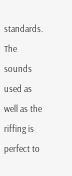standards. The sounds used as well as the riffing is perfect to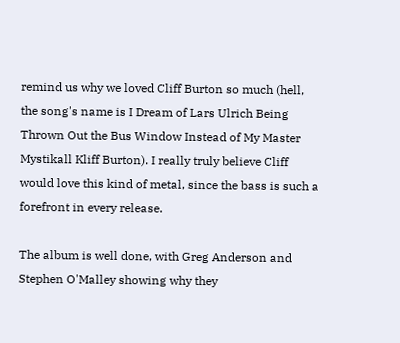remind us why we loved Cliff Burton so much (hell, the song's name is I Dream of Lars Ulrich Being Thrown Out the Bus Window Instead of My Master Mystikall Kliff Burton). I really truly believe Cliff would love this kind of metal, since the bass is such a forefront in every release.

The album is well done, with Greg Anderson and Stephen O'Malley showing why they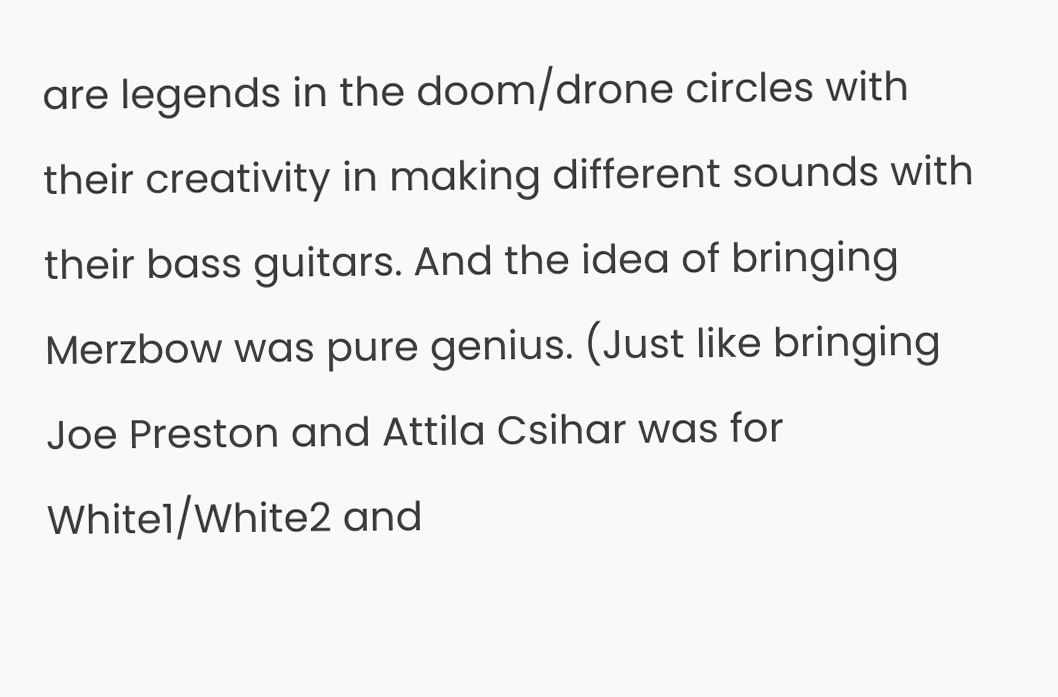are legends in the doom/drone circles with their creativity in making different sounds with their bass guitars. And the idea of bringing Merzbow was pure genius. (Just like bringing Joe Preston and Attila Csihar was for White1/White2 and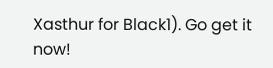Xasthur for Black1). Go get it now!